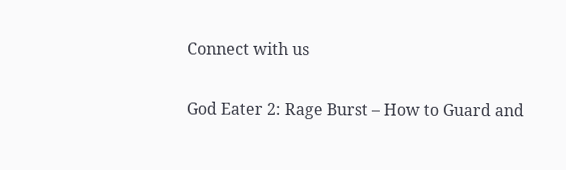Connect with us

God Eater 2: Rage Burst – How to Guard and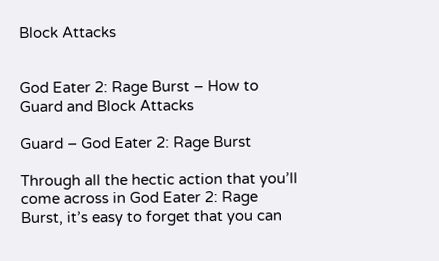Block Attacks


God Eater 2: Rage Burst – How to Guard and Block Attacks

Guard – God Eater 2: Rage Burst

Through all the hectic action that you’ll come across in God Eater 2: Rage Burst, it’s easy to forget that you can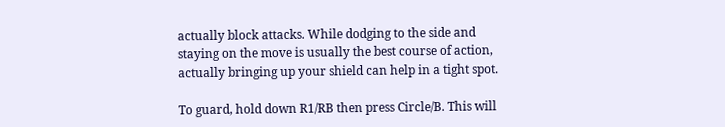actually block attacks. While dodging to the side and staying on the move is usually the best course of action, actually bringing up your shield can help in a tight spot.

To guard, hold down R1/RB then press Circle/B. This will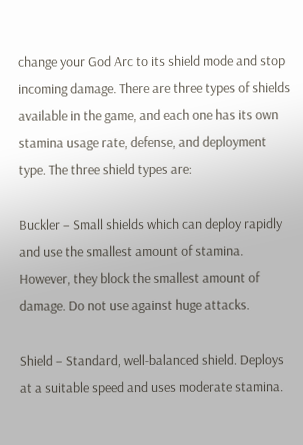change your God Arc to its shield mode and stop incoming damage. There are three types of shields available in the game, and each one has its own stamina usage rate, defense, and deployment type. The three shield types are:

Buckler – Small shields which can deploy rapidly and use the smallest amount of stamina. However, they block the smallest amount of damage. Do not use against huge attacks.

Shield – Standard, well-balanced shield. Deploys at a suitable speed and uses moderate stamina.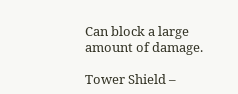Can block a large amount of damage.

Tower Shield –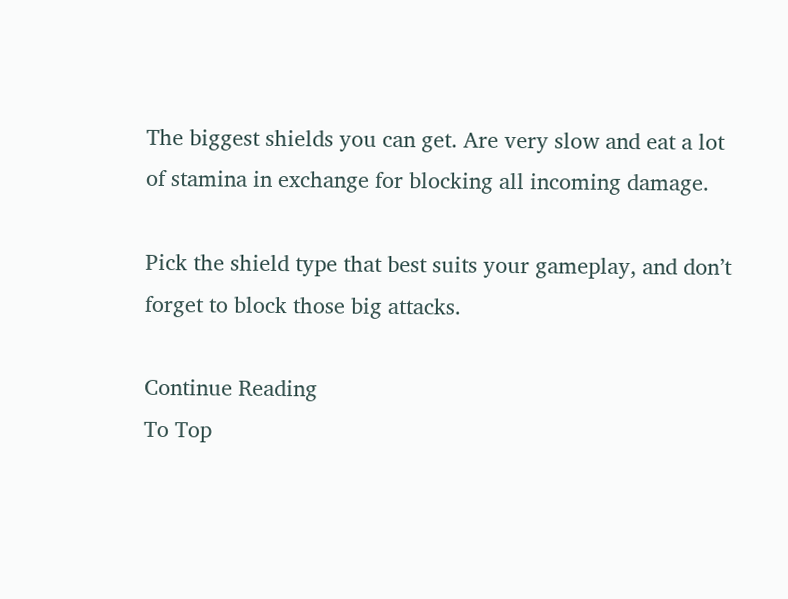The biggest shields you can get. Are very slow and eat a lot of stamina in exchange for blocking all incoming damage.

Pick the shield type that best suits your gameplay, and don’t forget to block those big attacks.

Continue Reading
To Top